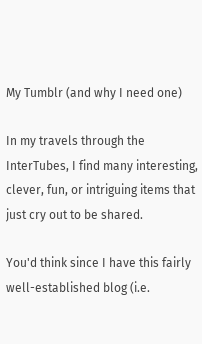My Tumblr (and why I need one)

In my travels through the InterTubes, I find many interesting, clever, fun, or intriguing items that just cry out to be shared.

You'd think since I have this fairly well-established blog (i.e.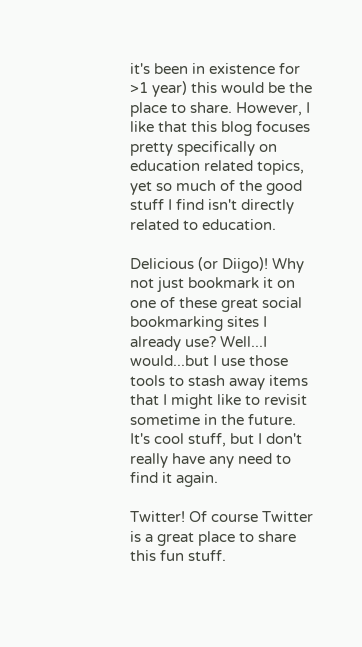it's been in existence for >1 year) this would be the place to share. However, I like that this blog focuses pretty specifically on education related topics, yet so much of the good stuff I find isn't directly related to education.

Delicious (or Diigo)! Why not just bookmark it on one of these great social bookmarking sites I already use? Well...I would...but I use those tools to stash away items that I might like to revisit sometime in the future. It's cool stuff, but I don't really have any need to find it again.

Twitter! Of course Twitter is a great place to share this fun stuff.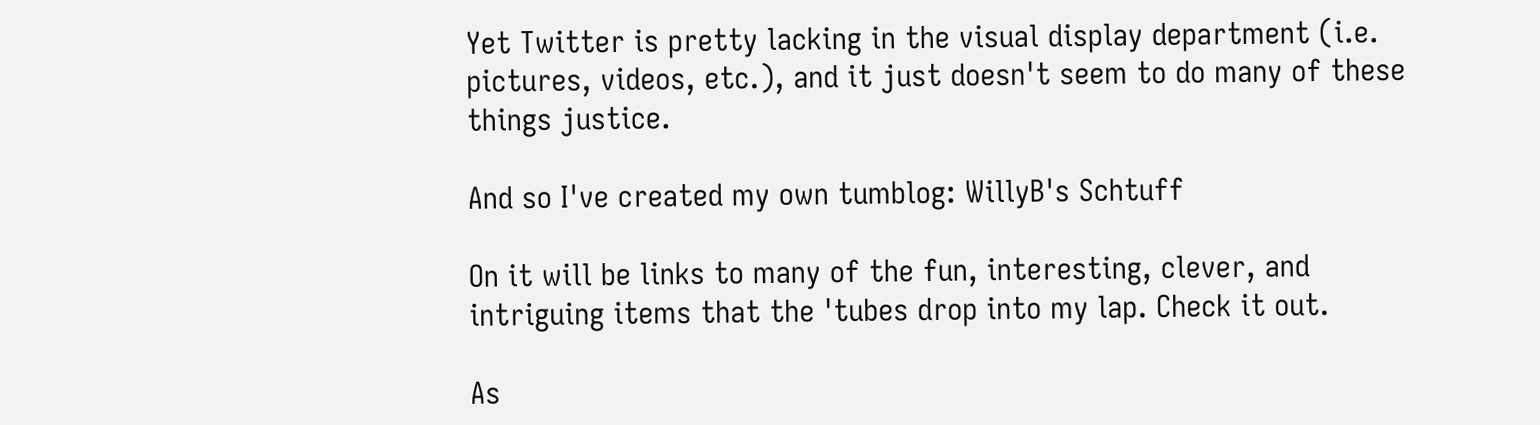Yet Twitter is pretty lacking in the visual display department (i.e. pictures, videos, etc.), and it just doesn't seem to do many of these things justice.

And so I've created my own tumblog: WillyB's Schtuff

On it will be links to many of the fun, interesting, clever, and intriguing items that the 'tubes drop into my lap. Check it out.

As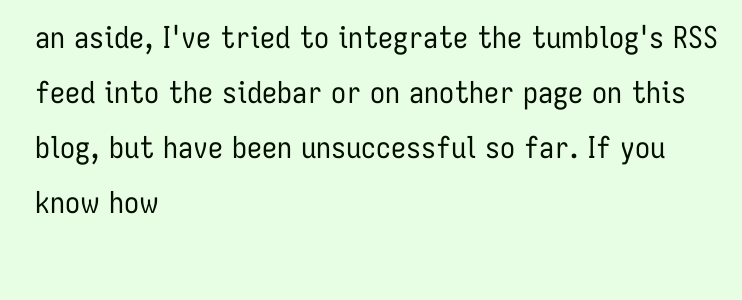an aside, I've tried to integrate the tumblog's RSS feed into the sidebar or on another page on this blog, but have been unsuccessful so far. If you know how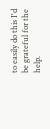to easily do this I'd be grateful for the help.